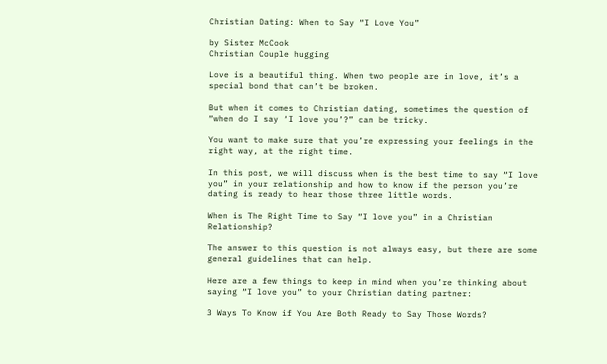Christian Dating: When to Say “I Love You”

by Sister McCook
Christian Couple hugging

Love is a beautiful thing. When two people are in love, it’s a special bond that can’t be broken.

But when it comes to Christian dating, sometimes the question of “when do I say ‘I love you’?” can be tricky.

You want to make sure that you’re expressing your feelings in the right way, at the right time.

In this post, we will discuss when is the best time to say “I love you” in your relationship and how to know if the person you’re dating is ready to hear those three little words.

When is The Right Time to Say “I love you” in a Christian Relationship?

The answer to this question is not always easy, but there are some general guidelines that can help.

Here are a few things to keep in mind when you’re thinking about saying “I love you” to your Christian dating partner:

3 Ways To Know if You Are Both Ready to Say Those Words?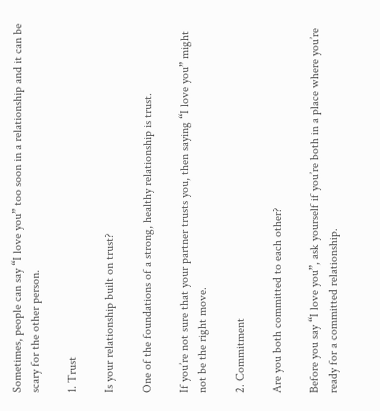Sometimes, people can say “I love you” too soon in a relationship and it can be scary for the other person.

1. Trust

Is your relationship built on trust?

One of the foundations of a strong, healthy relationship is trust.

If you’re not sure that your partner trusts you, then saying “I love you” might not be the right move.

2. Commitment

Are you both committed to each other?

Before you say “I love you”, ask yourself if you’re both in a place where you’re ready for a committed relationship.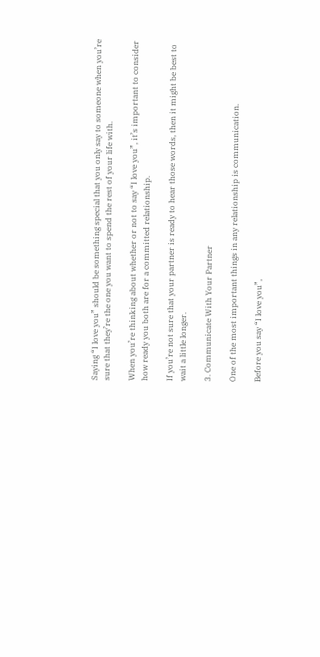Saying “I love you” should be something special that you only say to someone when you’re sure that they’re the one you want to spend the rest of your life with.

When you’re thinking about whether or not to say “I love you”, it’s important to consider how ready you both are for a committed relationship.

If you’re not sure that your partner is ready to hear those words, then it might be best to wait a little longer.

3. Communicate With Your Partner

One of the most important things in any relationship is communication.

Before you say “I love you”,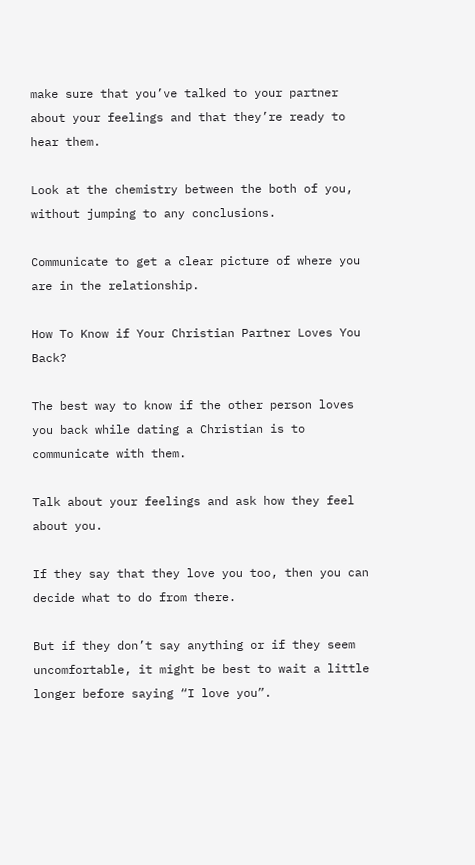make sure that you’ve talked to your partner about your feelings and that they’re ready to hear them.

Look at the chemistry between the both of you, without jumping to any conclusions.

Communicate to get a clear picture of where you are in the relationship.

How To Know if Your Christian Partner Loves You Back?

The best way to know if the other person loves you back while dating a Christian is to communicate with them.

Talk about your feelings and ask how they feel about you.

If they say that they love you too, then you can decide what to do from there.

But if they don’t say anything or if they seem uncomfortable, it might be best to wait a little longer before saying “I love you”.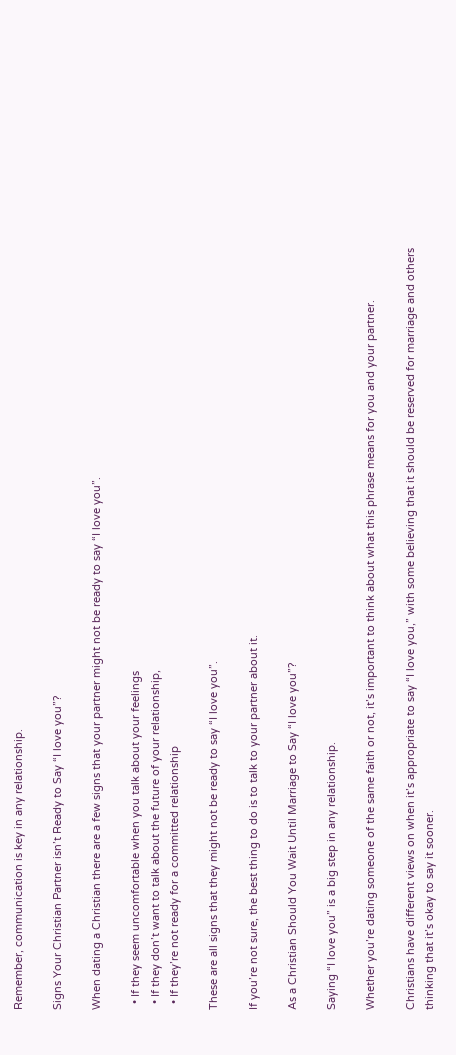Remember, communication is key in any relationship.

Signs Your Christian Partner isn’t Ready to Say “I love you”?

When dating a Christian there are a few signs that your partner might not be ready to say “I love you”.

  • If they seem uncomfortable when you talk about your feelings
  • If they don’t want to talk about the future of your relationship,
  • If they’re not ready for a committed relationship

These are all signs that they might not be ready to say “I love you”.

If you’re not sure, the best thing to do is to talk to your partner about it.

As a Christian Should You Wait Until Marriage to Say “I love you”?

Saying “I love you” is a big step in any relationship.

Whether you’re dating someone of the same faith or not, it’s important to think about what this phrase means for you and your partner.

Christians have different views on when it’s appropriate to say “I love you,” with some believing that it should be reserved for marriage and others thinking that it’s okay to say it sooner.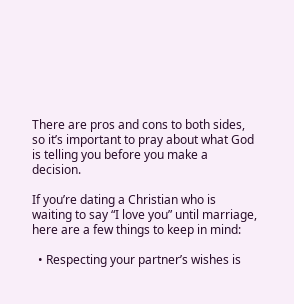There are pros and cons to both sides, so it’s important to pray about what God is telling you before you make a decision.

If you’re dating a Christian who is waiting to say “I love you” until marriage, here are a few things to keep in mind:

  • Respecting your partner’s wishes is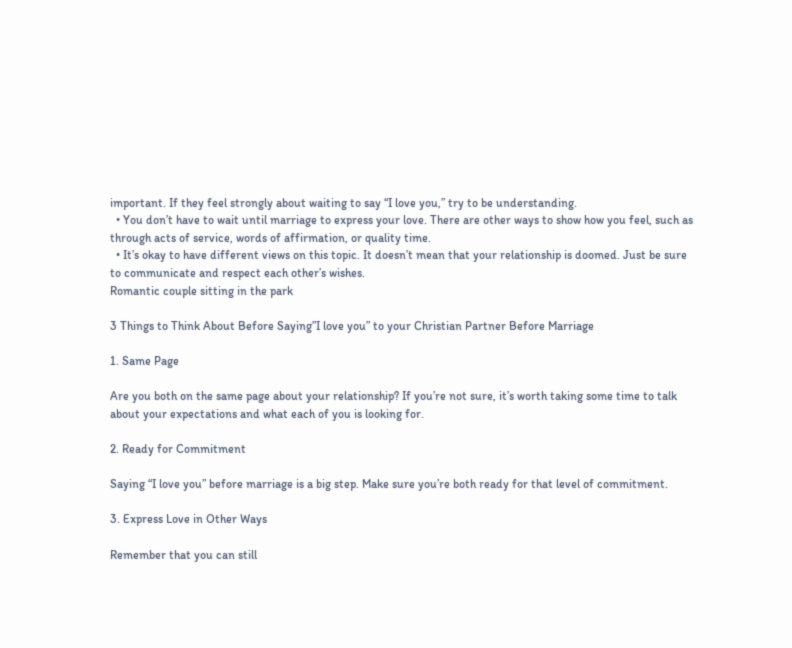important. If they feel strongly about waiting to say “I love you,” try to be understanding.
  • You don’t have to wait until marriage to express your love. There are other ways to show how you feel, such as through acts of service, words of affirmation, or quality time.
  • It’s okay to have different views on this topic. It doesn’t mean that your relationship is doomed. Just be sure to communicate and respect each other’s wishes.
Romantic couple sitting in the park

3 Things to Think About Before Saying”I love you” to your Christian Partner Before Marriage

1. Same Page

Are you both on the same page about your relationship? If you’re not sure, it’s worth taking some time to talk about your expectations and what each of you is looking for.

2. Ready for Commitment

Saying “I love you” before marriage is a big step. Make sure you’re both ready for that level of commitment.

3. Express Love in Other Ways

Remember that you can still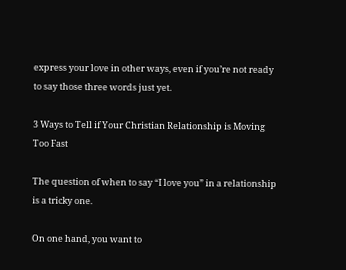express your love in other ways, even if you’re not ready to say those three words just yet.

3 Ways to Tell if Your Christian Relationship is Moving Too Fast

The question of when to say “I love you” in a relationship is a tricky one.

On one hand, you want to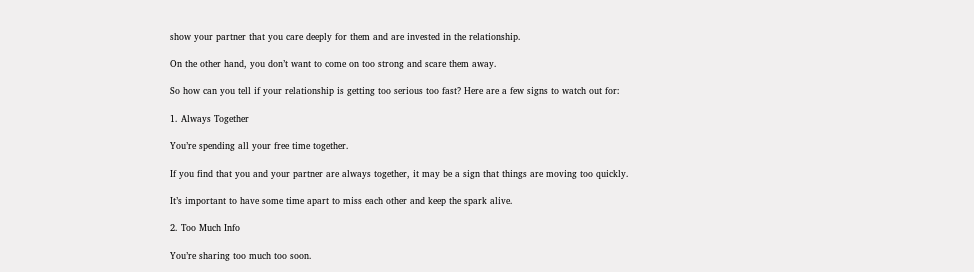show your partner that you care deeply for them and are invested in the relationship.

On the other hand, you don’t want to come on too strong and scare them away.

So how can you tell if your relationship is getting too serious too fast? Here are a few signs to watch out for:

1. Always Together

You’re spending all your free time together.

If you find that you and your partner are always together, it may be a sign that things are moving too quickly.

It’s important to have some time apart to miss each other and keep the spark alive.

2. Too Much Info

You’re sharing too much too soon.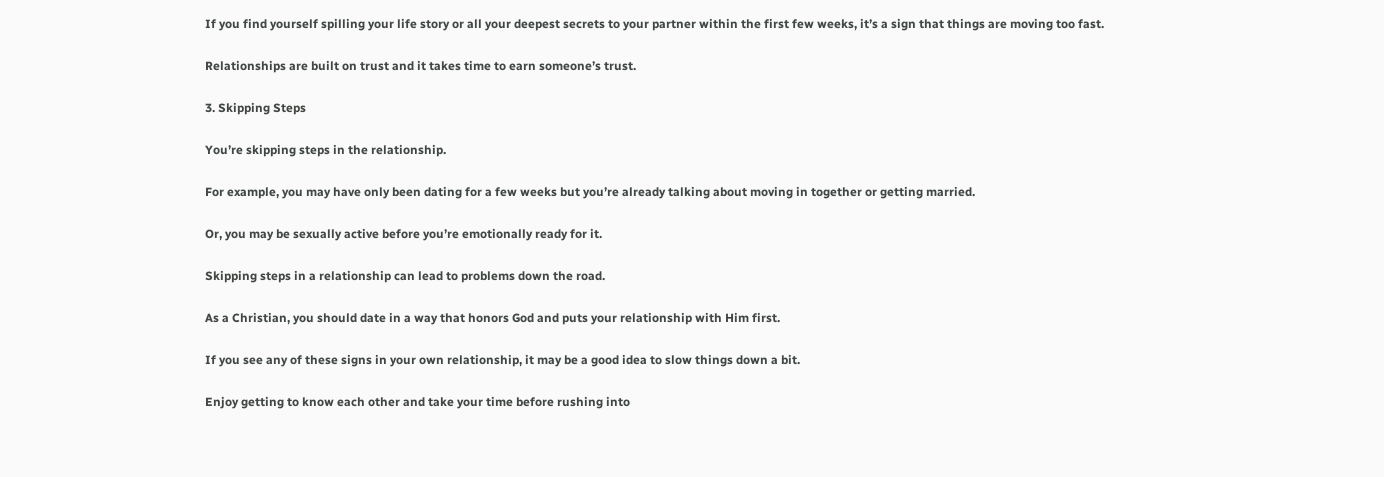If you find yourself spilling your life story or all your deepest secrets to your partner within the first few weeks, it’s a sign that things are moving too fast.

Relationships are built on trust and it takes time to earn someone’s trust.

3. Skipping Steps

You’re skipping steps in the relationship.

For example, you may have only been dating for a few weeks but you’re already talking about moving in together or getting married.

Or, you may be sexually active before you’re emotionally ready for it.

Skipping steps in a relationship can lead to problems down the road.

As a Christian, you should date in a way that honors God and puts your relationship with Him first.

If you see any of these signs in your own relationship, it may be a good idea to slow things down a bit.

Enjoy getting to know each other and take your time before rushing into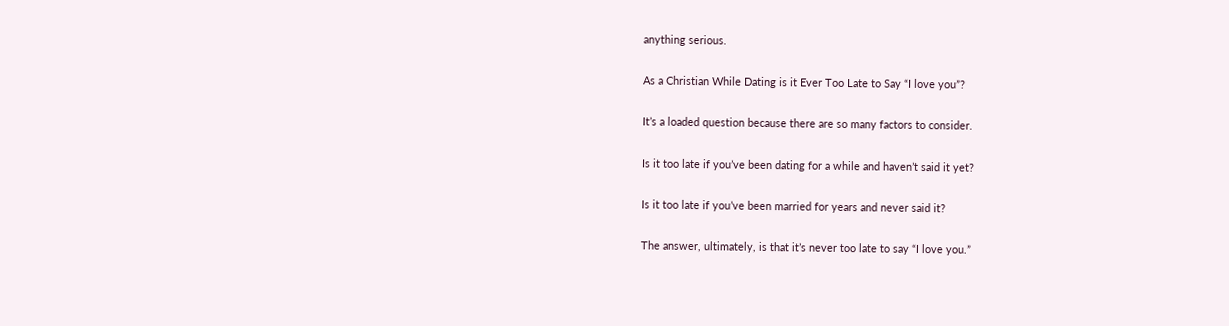anything serious.

As a Christian While Dating is it Ever Too Late to Say “I love you”?

It’s a loaded question because there are so many factors to consider.

Is it too late if you’ve been dating for a while and haven’t said it yet?

Is it too late if you’ve been married for years and never said it?

The answer, ultimately, is that it’s never too late to say “I love you.”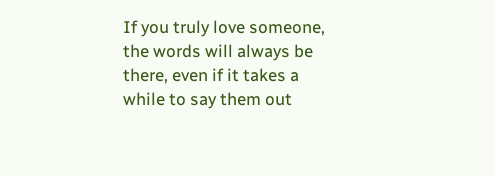If you truly love someone, the words will always be there, even if it takes a while to say them out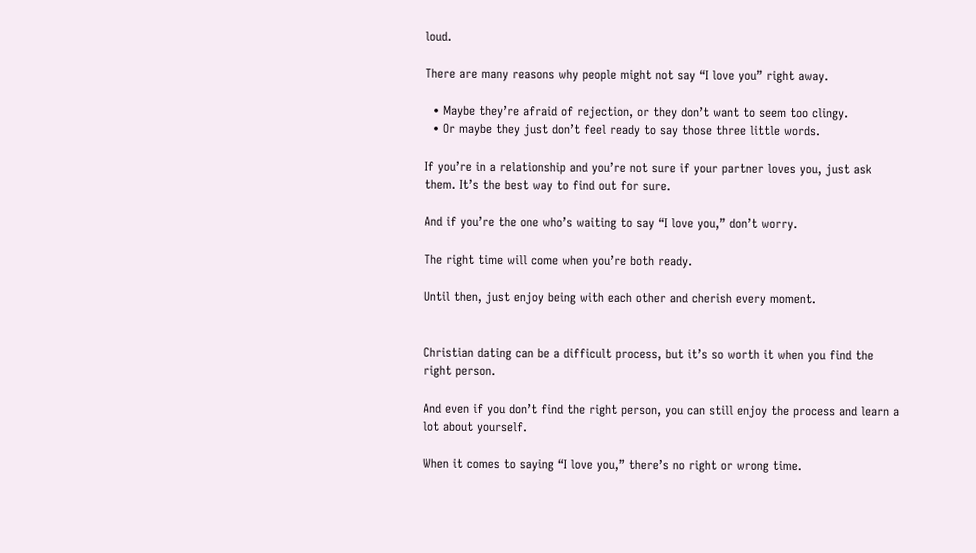loud.

There are many reasons why people might not say “I love you” right away.

  • Maybe they’re afraid of rejection, or they don’t want to seem too clingy.
  • Or maybe they just don’t feel ready to say those three little words.

If you’re in a relationship and you’re not sure if your partner loves you, just ask them. It’s the best way to find out for sure.

And if you’re the one who’s waiting to say “I love you,” don’t worry.

The right time will come when you’re both ready.

Until then, just enjoy being with each other and cherish every moment.


Christian dating can be a difficult process, but it’s so worth it when you find the right person.

And even if you don’t find the right person, you can still enjoy the process and learn a lot about yourself.

When it comes to saying “I love you,” there’s no right or wrong time.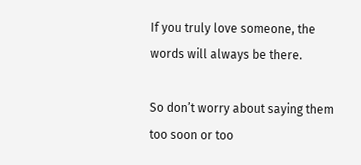If you truly love someone, the words will always be there.

So don’t worry about saying them too soon or too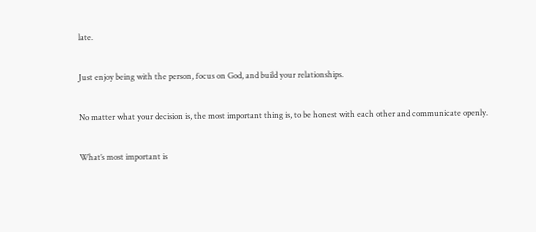late.

Just enjoy being with the person, focus on God, and build your relationships.

No matter what your decision is, the most important thing is, to be honest with each other and communicate openly.

What’s most important is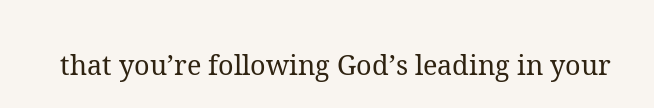that you’re following God’s leading in your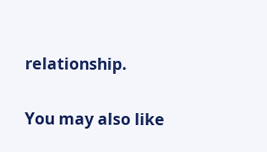relationship.

You may also like